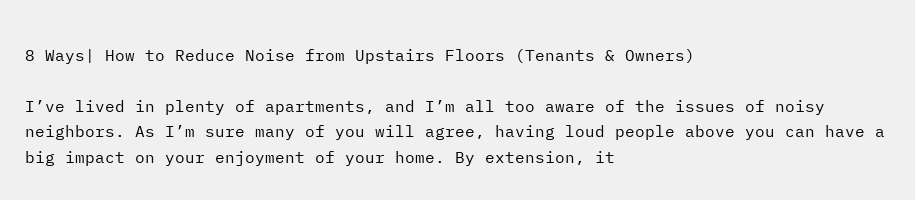8 Ways| How to Reduce Noise from Upstairs Floors (Tenants & Owners)

I’ve lived in plenty of apartments, and I’m all too aware of the issues of noisy neighbors. As I’m sure many of you will agree, having loud people above you can have a big impact on your enjoyment of your home. By extension, it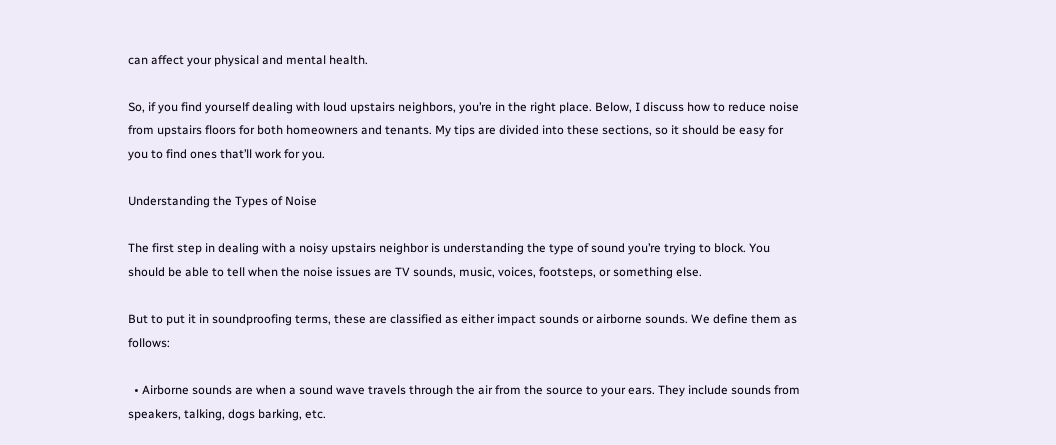can affect your physical and mental health.

So, if you find yourself dealing with loud upstairs neighbors, you’re in the right place. Below, I discuss how to reduce noise from upstairs floors for both homeowners and tenants. My tips are divided into these sections, so it should be easy for you to find ones that’ll work for you.

Understanding the Types of Noise

The first step in dealing with a noisy upstairs neighbor is understanding the type of sound you’re trying to block. You should be able to tell when the noise issues are TV sounds, music, voices, footsteps, or something else.

But to put it in soundproofing terms, these are classified as either impact sounds or airborne sounds. We define them as follows:

  • Airborne sounds are when a sound wave travels through the air from the source to your ears. They include sounds from speakers, talking, dogs barking, etc.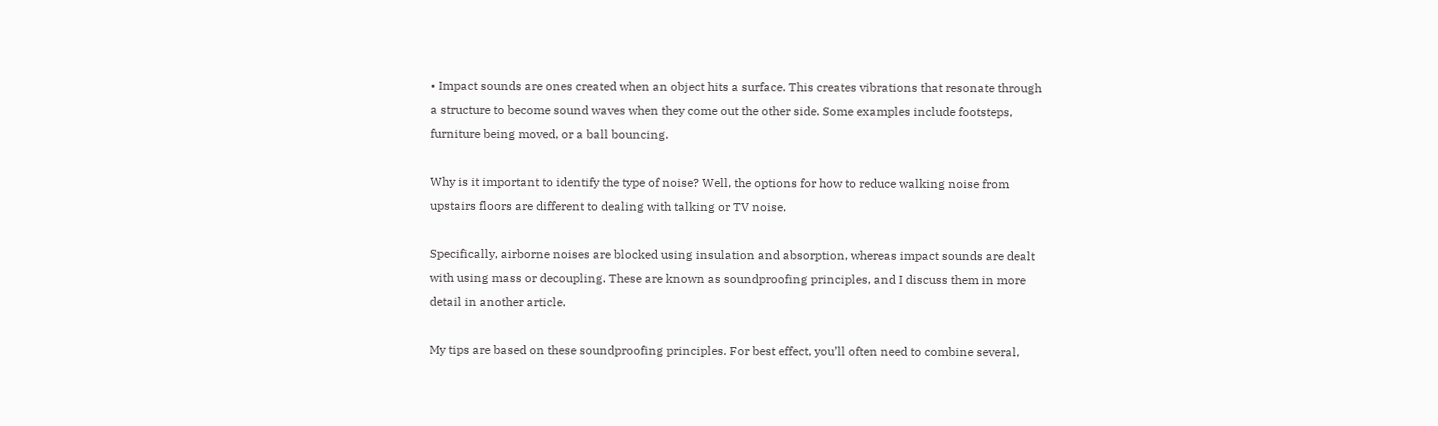• Impact sounds are ones created when an object hits a surface. This creates vibrations that resonate through a structure to become sound waves when they come out the other side. Some examples include footsteps, furniture being moved, or a ball bouncing.

Why is it important to identify the type of noise? Well, the options for how to reduce walking noise from upstairs floors are different to dealing with talking or TV noise.

Specifically, airborne noises are blocked using insulation and absorption, whereas impact sounds are dealt with using mass or decoupling. These are known as soundproofing principles, and I discuss them in more detail in another article.

My tips are based on these soundproofing principles. For best effect, you’ll often need to combine several,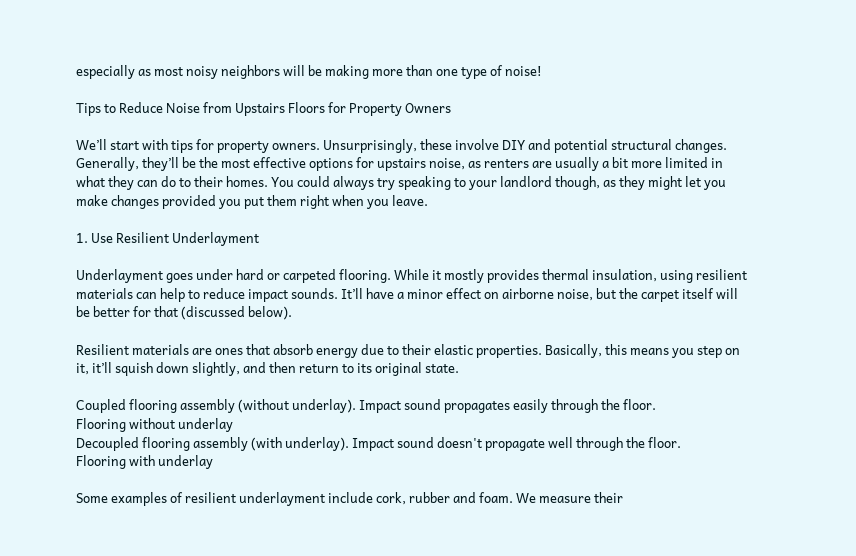especially as most noisy neighbors will be making more than one type of noise!

Tips to Reduce Noise from Upstairs Floors for Property Owners

We’ll start with tips for property owners. Unsurprisingly, these involve DIY and potential structural changes. Generally, they’ll be the most effective options for upstairs noise, as renters are usually a bit more limited in what they can do to their homes. You could always try speaking to your landlord though, as they might let you make changes provided you put them right when you leave.

1. Use Resilient Underlayment

Underlayment goes under hard or carpeted flooring. While it mostly provides thermal insulation, using resilient materials can help to reduce impact sounds. It’ll have a minor effect on airborne noise, but the carpet itself will be better for that (discussed below).

Resilient materials are ones that absorb energy due to their elastic properties. Basically, this means you step on it, it’ll squish down slightly, and then return to its original state.

Coupled flooring assembly (without underlay). Impact sound propagates easily through the floor.
Flooring without underlay
Decoupled flooring assembly (with underlay). Impact sound doesn't propagate well through the floor.
Flooring with underlay

Some examples of resilient underlayment include cork, rubber and foam. We measure their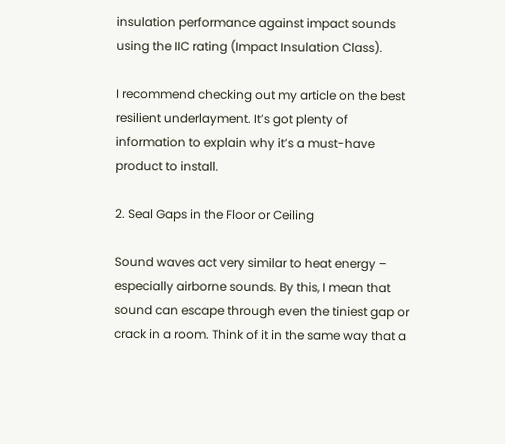insulation performance against impact sounds using the IIC rating (Impact Insulation Class).

I recommend checking out my article on the best resilient underlayment. It’s got plenty of information to explain why it’s a must-have product to install.

2. Seal Gaps in the Floor or Ceiling

Sound waves act very similar to heat energy – especially airborne sounds. By this, I mean that sound can escape through even the tiniest gap or crack in a room. Think of it in the same way that a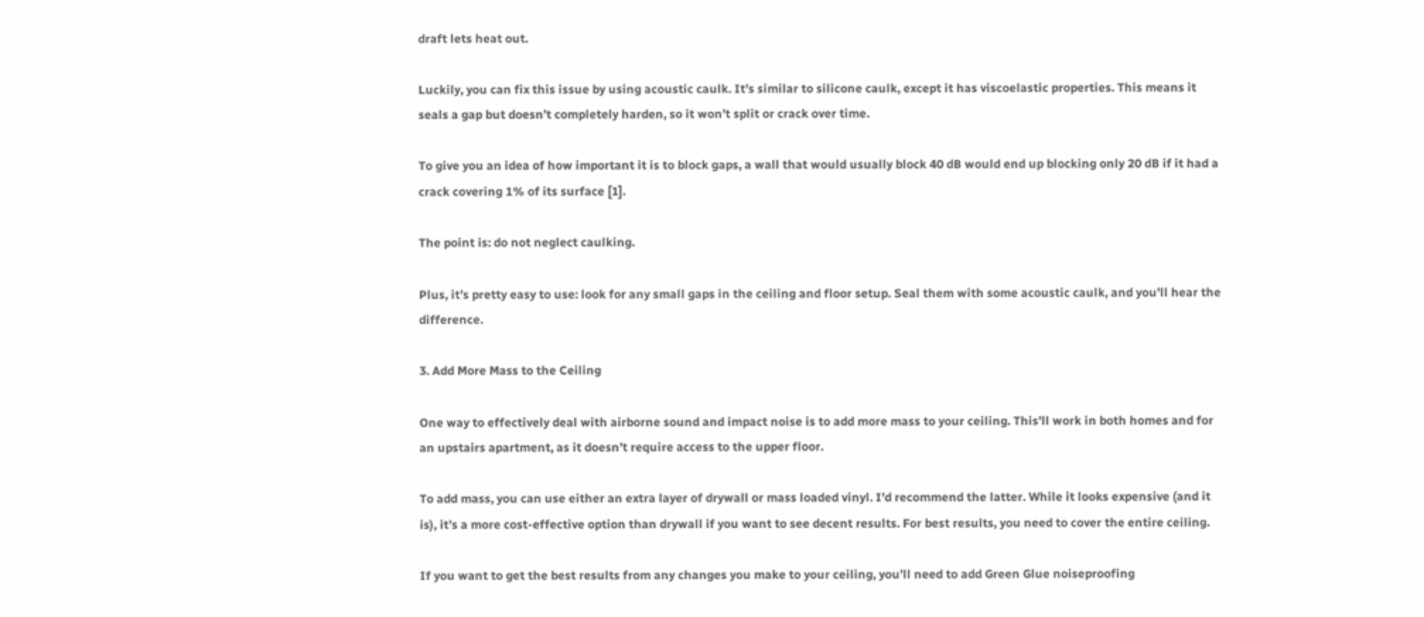draft lets heat out.

Luckily, you can fix this issue by using acoustic caulk. It’s similar to silicone caulk, except it has viscoelastic properties. This means it seals a gap but doesn’t completely harden, so it won’t split or crack over time.

To give you an idea of how important it is to block gaps, a wall that would usually block 40 dB would end up blocking only 20 dB if it had a crack covering 1% of its surface [1].

The point is: do not neglect caulking.

Plus, it’s pretty easy to use: look for any small gaps in the ceiling and floor setup. Seal them with some acoustic caulk, and you’ll hear the difference.

3. Add More Mass to the Ceiling

One way to effectively deal with airborne sound and impact noise is to add more mass to your ceiling. This’ll work in both homes and for an upstairs apartment, as it doesn’t require access to the upper floor.

To add mass, you can use either an extra layer of drywall or mass loaded vinyl. I’d recommend the latter. While it looks expensive (and it is), it’s a more cost-effective option than drywall if you want to see decent results. For best results, you need to cover the entire ceiling.

If you want to get the best results from any changes you make to your ceiling, you’ll need to add Green Glue noiseproofing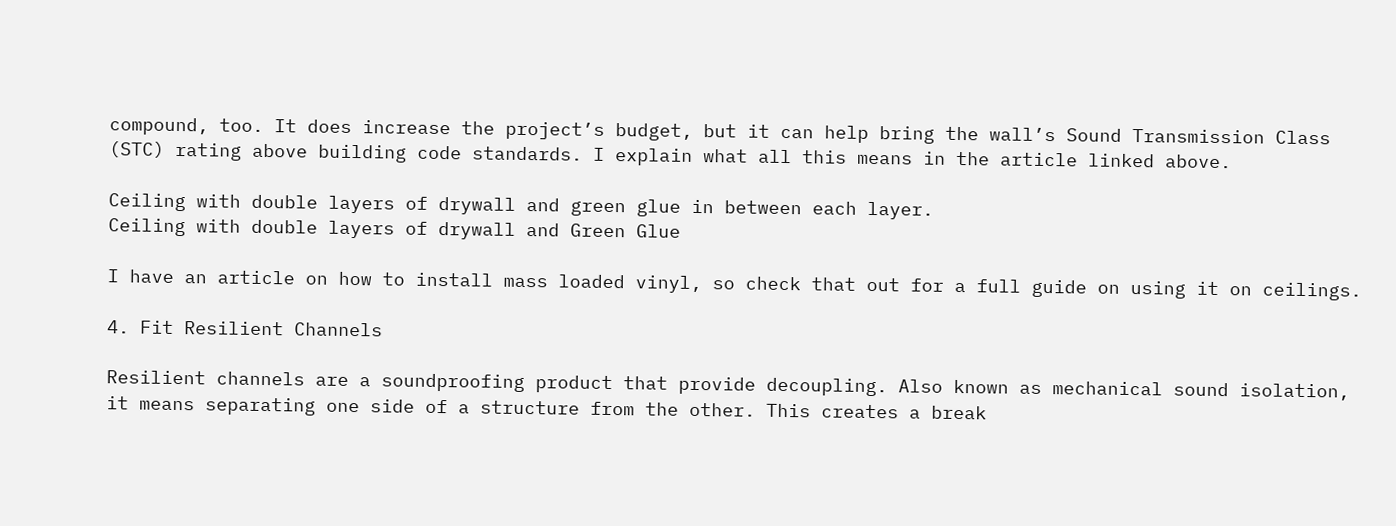compound, too. It does increase the project’s budget, but it can help bring the wall’s Sound Transmission Class (STC) rating above building code standards. I explain what all this means in the article linked above.

Ceiling with double layers of drywall and green glue in between each layer.
Ceiling with double layers of drywall and Green Glue

I have an article on how to install mass loaded vinyl, so check that out for a full guide on using it on ceilings.

4. Fit Resilient Channels

Resilient channels are a soundproofing product that provide decoupling. Also known as mechanical sound isolation, it means separating one side of a structure from the other. This creates a break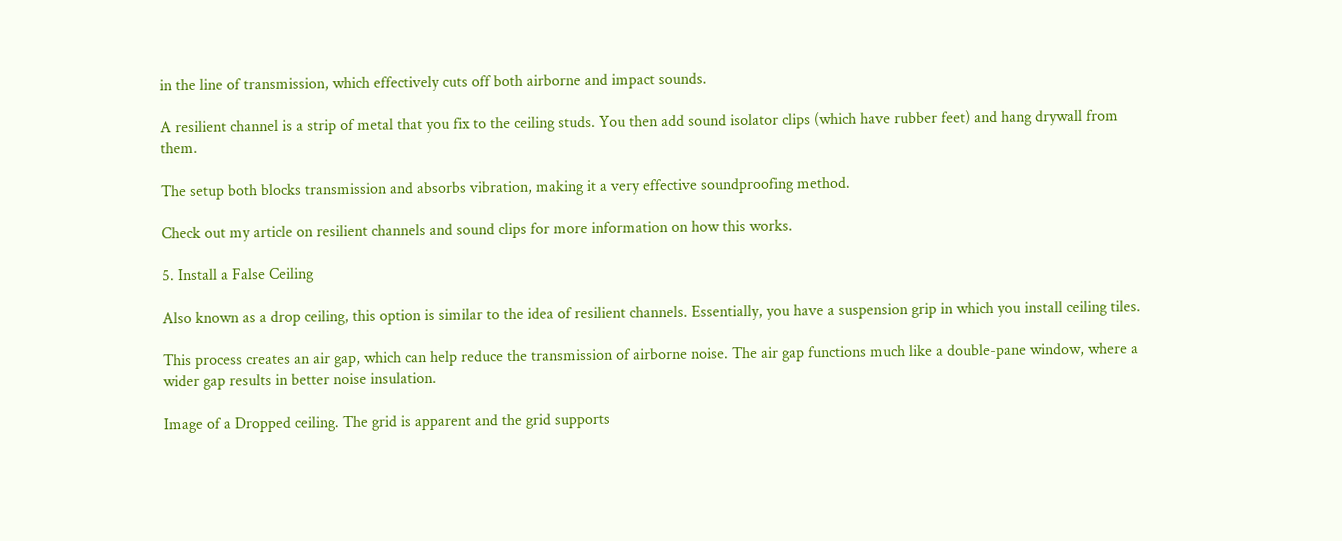in the line of transmission, which effectively cuts off both airborne and impact sounds.

A resilient channel is a strip of metal that you fix to the ceiling studs. You then add sound isolator clips (which have rubber feet) and hang drywall from them.

The setup both blocks transmission and absorbs vibration, making it a very effective soundproofing method.

Check out my article on resilient channels and sound clips for more information on how this works.

5. Install a False Ceiling

Also known as a drop ceiling, this option is similar to the idea of resilient channels. Essentially, you have a suspension grip in which you install ceiling tiles.

This process creates an air gap, which can help reduce the transmission of airborne noise. The air gap functions much like a double-pane window, where a wider gap results in better noise insulation.

Image of a Dropped ceiling. The grid is apparent and the grid supports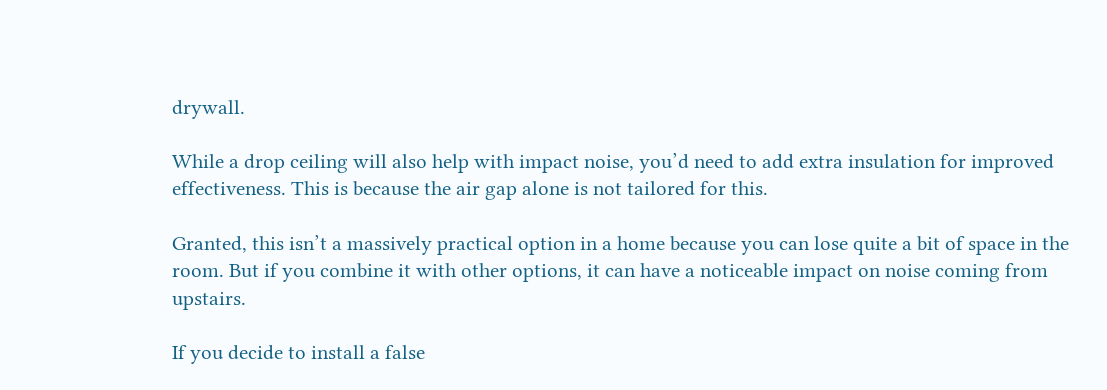drywall.

While a drop ceiling will also help with impact noise, you’d need to add extra insulation for improved effectiveness. This is because the air gap alone is not tailored for this.

Granted, this isn’t a massively practical option in a home because you can lose quite a bit of space in the room. But if you combine it with other options, it can have a noticeable impact on noise coming from upstairs.

If you decide to install a false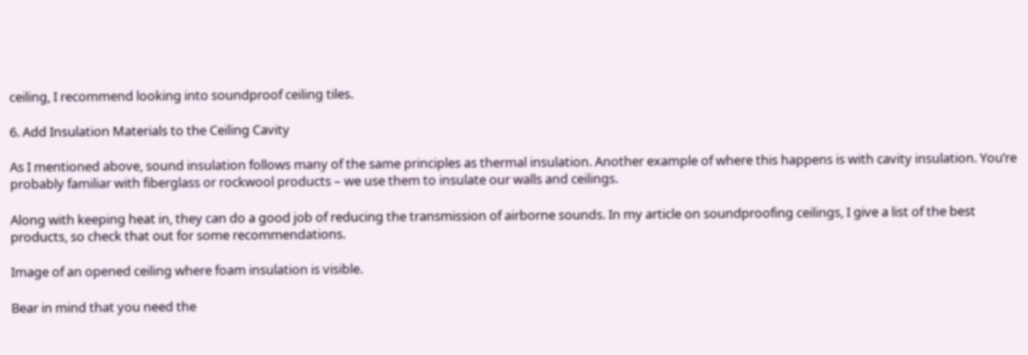ceiling, I recommend looking into soundproof ceiling tiles.

6. Add Insulation Materials to the Ceiling Cavity

As I mentioned above, sound insulation follows many of the same principles as thermal insulation. Another example of where this happens is with cavity insulation. You’re probably familiar with fiberglass or rockwool products – we use them to insulate our walls and ceilings.

Along with keeping heat in, they can do a good job of reducing the transmission of airborne sounds. In my article on soundproofing ceilings, I give a list of the best products, so check that out for some recommendations.

Image of an opened ceiling where foam insulation is visible.

Bear in mind that you need the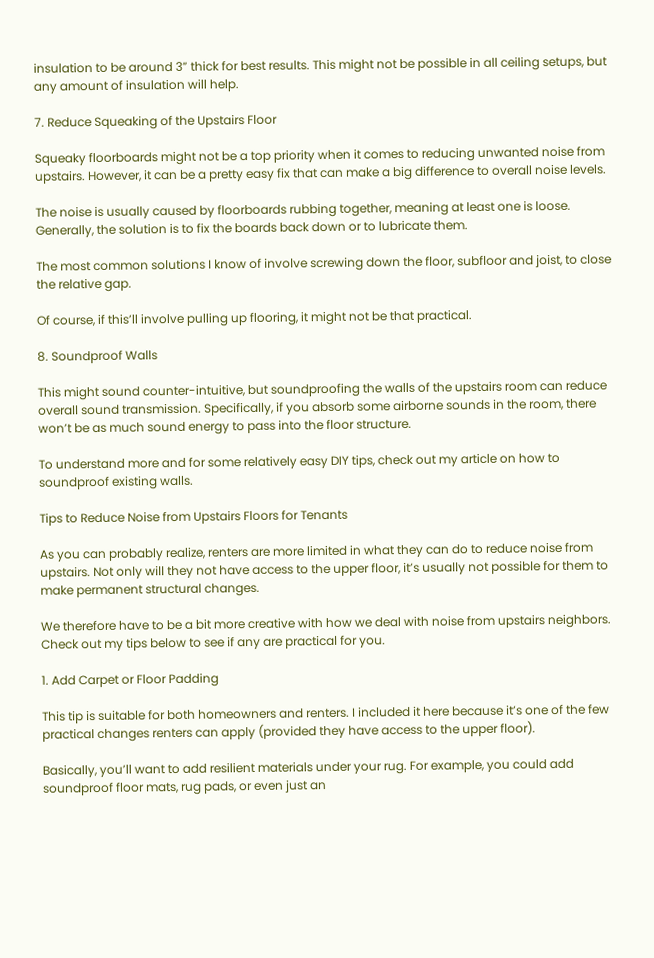insulation to be around 3” thick for best results. This might not be possible in all ceiling setups, but any amount of insulation will help.

7. Reduce Squeaking of the Upstairs Floor

Squeaky floorboards might not be a top priority when it comes to reducing unwanted noise from upstairs. However, it can be a pretty easy fix that can make a big difference to overall noise levels.

The noise is usually caused by floorboards rubbing together, meaning at least one is loose. Generally, the solution is to fix the boards back down or to lubricate them.

The most common solutions I know of involve screwing down the floor, subfloor and joist, to close the relative gap.

Of course, if this’ll involve pulling up flooring, it might not be that practical.

8. Soundproof Walls

This might sound counter-intuitive, but soundproofing the walls of the upstairs room can reduce overall sound transmission. Specifically, if you absorb some airborne sounds in the room, there won’t be as much sound energy to pass into the floor structure.

To understand more and for some relatively easy DIY tips, check out my article on how to soundproof existing walls.

Tips to Reduce Noise from Upstairs Floors for Tenants

As you can probably realize, renters are more limited in what they can do to reduce noise from upstairs. Not only will they not have access to the upper floor, it’s usually not possible for them to make permanent structural changes.

We therefore have to be a bit more creative with how we deal with noise from upstairs neighbors. Check out my tips below to see if any are practical for you.

1. Add Carpet or Floor Padding

This tip is suitable for both homeowners and renters. I included it here because it’s one of the few practical changes renters can apply (provided they have access to the upper floor).

Basically, you’ll want to add resilient materials under your rug. For example, you could add soundproof floor mats, rug pads, or even just an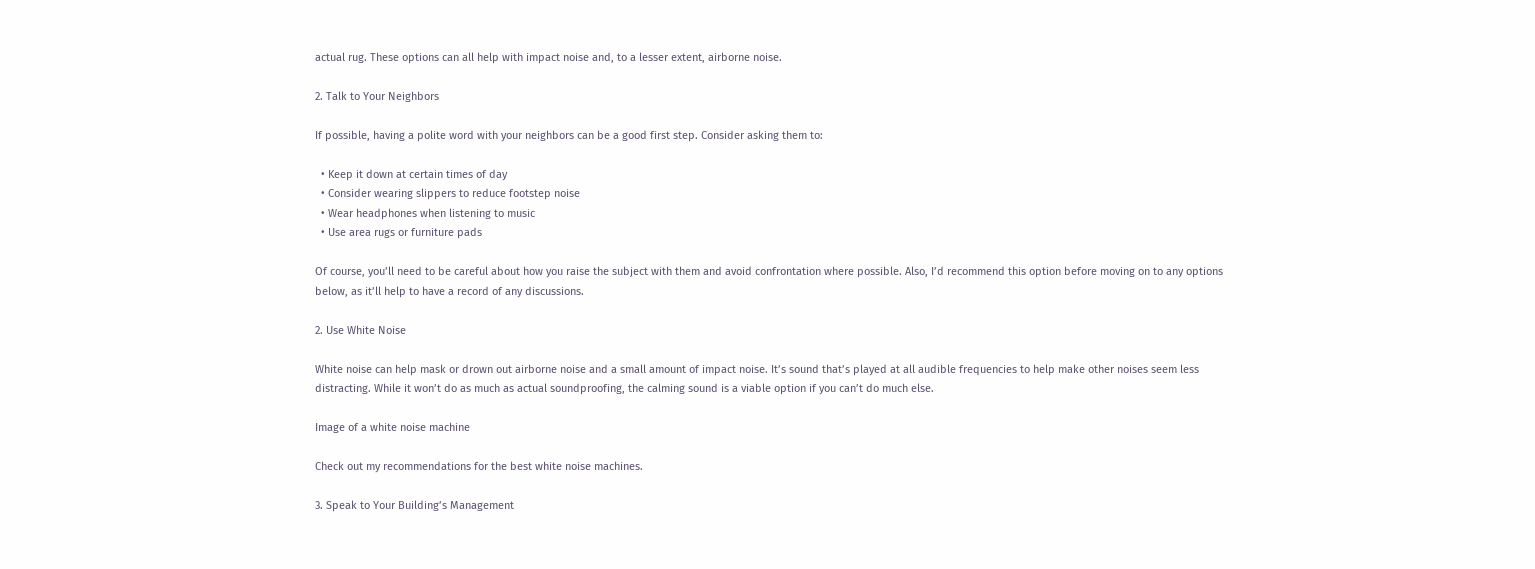actual rug. These options can all help with impact noise and, to a lesser extent, airborne noise.

2. Talk to Your Neighbors

If possible, having a polite word with your neighbors can be a good first step. Consider asking them to:

  • Keep it down at certain times of day
  • Consider wearing slippers to reduce footstep noise
  • Wear headphones when listening to music
  • Use area rugs or furniture pads

Of course, you’ll need to be careful about how you raise the subject with them and avoid confrontation where possible. Also, I’d recommend this option before moving on to any options below, as it’ll help to have a record of any discussions.

2. Use White Noise

White noise can help mask or drown out airborne noise and a small amount of impact noise. It’s sound that’s played at all audible frequencies to help make other noises seem less distracting. While it won’t do as much as actual soundproofing, the calming sound is a viable option if you can’t do much else.

Image of a white noise machine

Check out my recommendations for the best white noise machines.

3. Speak to Your Building’s Management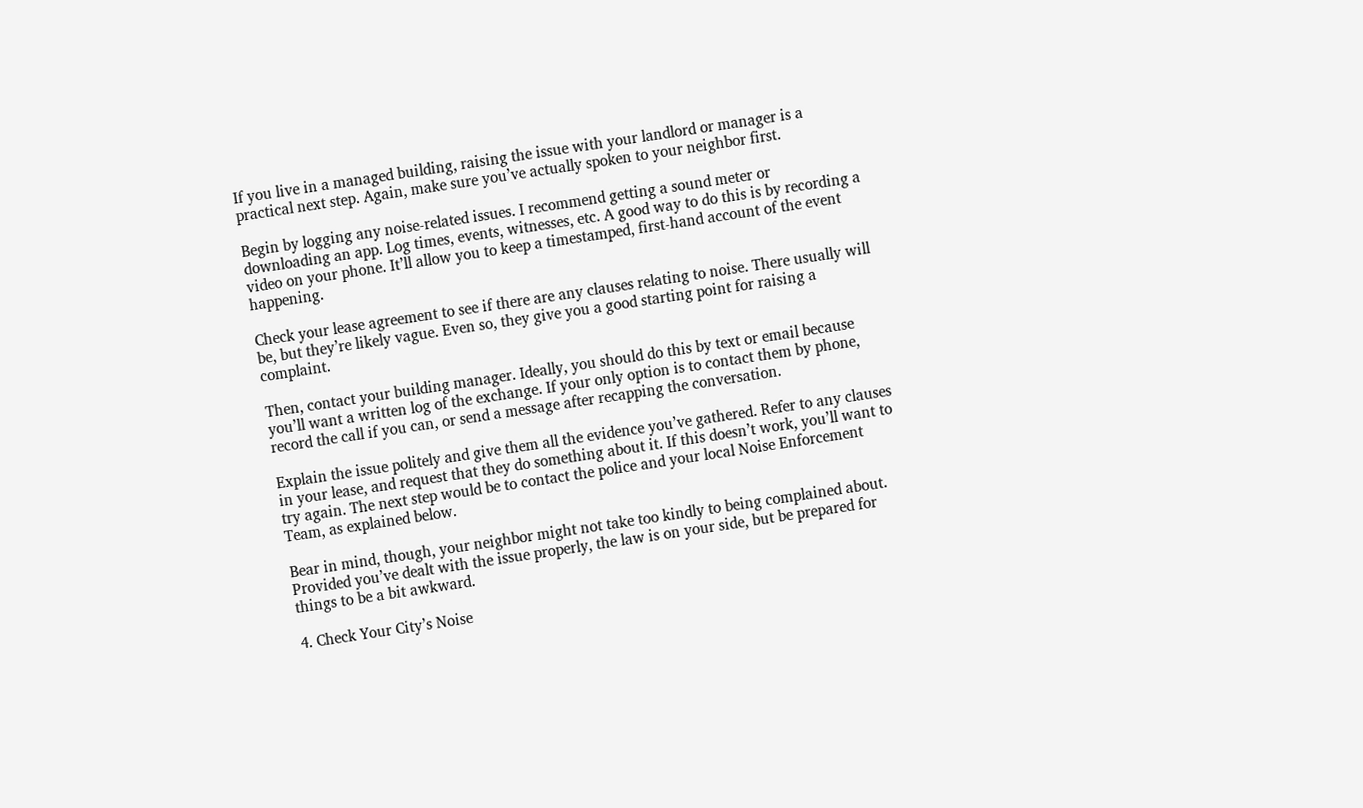If you live in a managed building, raising the issue with your landlord or manager is a practical next step. Again, make sure you’ve actually spoken to your neighbor first.

Begin by logging any noise-related issues. I recommend getting a sound meter or downloading an app. Log times, events, witnesses, etc. A good way to do this is by recording a video on your phone. It’ll allow you to keep a timestamped, first-hand account of the event happening.

Check your lease agreement to see if there are any clauses relating to noise. There usually will be, but they’re likely vague. Even so, they give you a good starting point for raising a complaint.

Then, contact your building manager. Ideally, you should do this by text or email because you’ll want a written log of the exchange. If your only option is to contact them by phone, record the call if you can, or send a message after recapping the conversation.

Explain the issue politely and give them all the evidence you’ve gathered. Refer to any clauses in your lease, and request that they do something about it. If this doesn’t work, you’ll want to try again. The next step would be to contact the police and your local Noise Enforcement Team, as explained below.

Bear in mind, though, your neighbor might not take too kindly to being complained about. Provided you’ve dealt with the issue properly, the law is on your side, but be prepared for things to be a bit awkward.

4. Check Your City’s Noise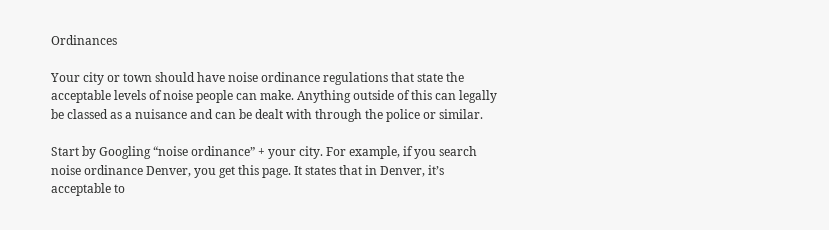Ordinances

Your city or town should have noise ordinance regulations that state the acceptable levels of noise people can make. Anything outside of this can legally be classed as a nuisance and can be dealt with through the police or similar.

Start by Googling “noise ordinance” + your city. For example, if you search noise ordinance Denver, you get this page. It states that in Denver, it’s acceptable to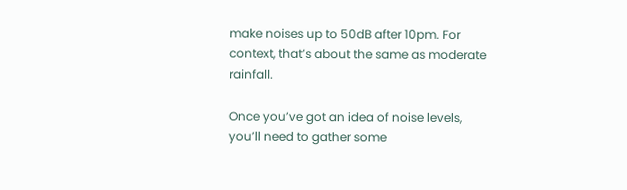make noises up to 50dB after 10pm. For context, that’s about the same as moderate rainfall.

Once you’ve got an idea of noise levels, you’ll need to gather some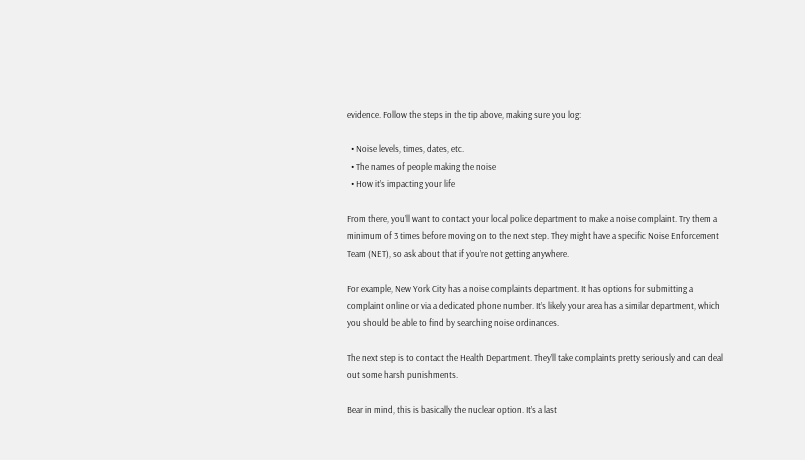evidence. Follow the steps in the tip above, making sure you log:

  • Noise levels, times, dates, etc.
  • The names of people making the noise
  • How it’s impacting your life

From there, you’ll want to contact your local police department to make a noise complaint. Try them a minimum of 3 times before moving on to the next step. They might have a specific Noise Enforcement Team (NET), so ask about that if you’re not getting anywhere.

For example, New York City has a noise complaints department. It has options for submitting a complaint online or via a dedicated phone number. It’s likely your area has a similar department, which you should be able to find by searching noise ordinances.

The next step is to contact the Health Department. They’ll take complaints pretty seriously and can deal out some harsh punishments.

Bear in mind, this is basically the nuclear option. It’s a last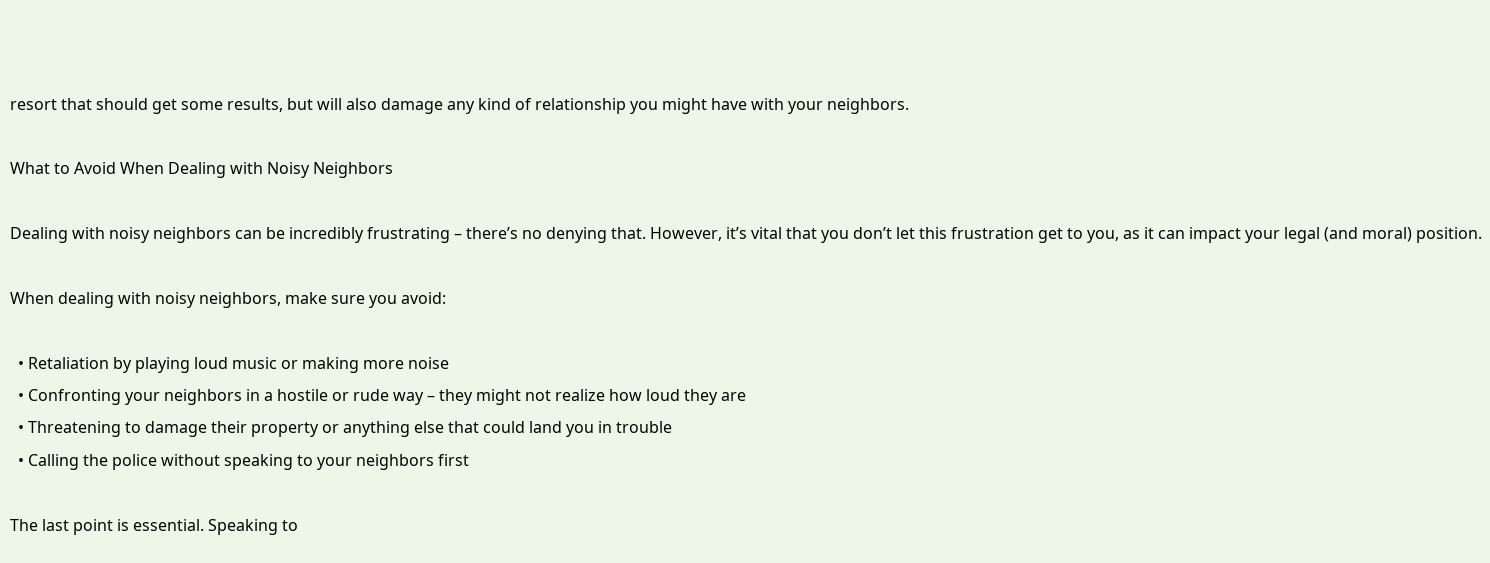resort that should get some results, but will also damage any kind of relationship you might have with your neighbors.

What to Avoid When Dealing with Noisy Neighbors

Dealing with noisy neighbors can be incredibly frustrating – there’s no denying that. However, it’s vital that you don’t let this frustration get to you, as it can impact your legal (and moral) position.

When dealing with noisy neighbors, make sure you avoid:

  • Retaliation by playing loud music or making more noise
  • Confronting your neighbors in a hostile or rude way – they might not realize how loud they are
  • Threatening to damage their property or anything else that could land you in trouble
  • Calling the police without speaking to your neighbors first

The last point is essential. Speaking to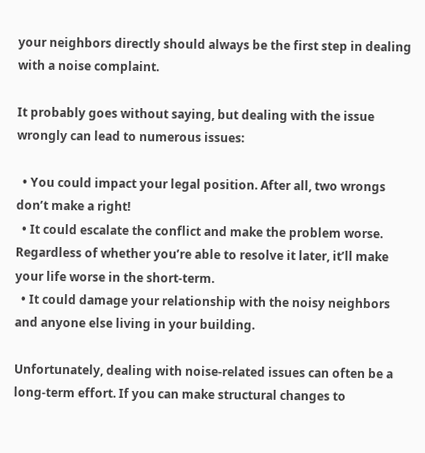your neighbors directly should always be the first step in dealing with a noise complaint.

It probably goes without saying, but dealing with the issue wrongly can lead to numerous issues:

  • You could impact your legal position. After all, two wrongs don’t make a right!
  • It could escalate the conflict and make the problem worse. Regardless of whether you’re able to resolve it later, it’ll make your life worse in the short-term.
  • It could damage your relationship with the noisy neighbors and anyone else living in your building.

Unfortunately, dealing with noise-related issues can often be a long-term effort. If you can make structural changes to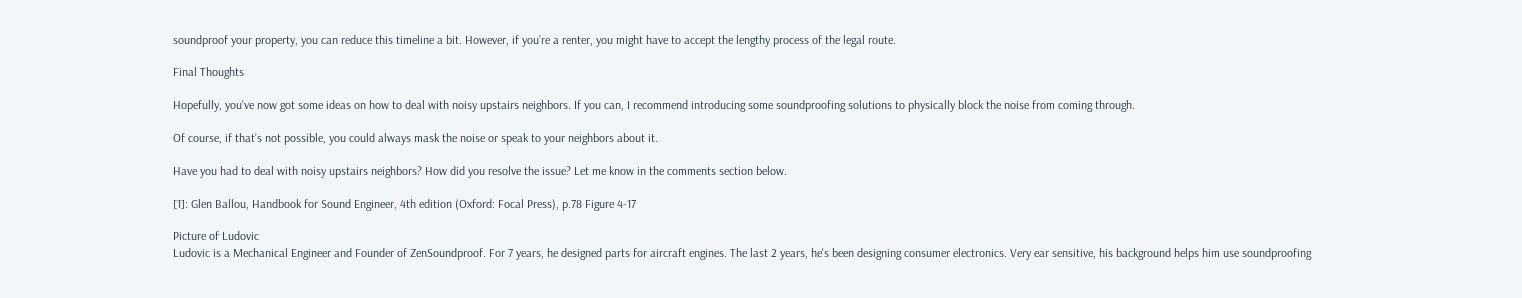soundproof your property, you can reduce this timeline a bit. However, if you’re a renter, you might have to accept the lengthy process of the legal route.

Final Thoughts

Hopefully, you’ve now got some ideas on how to deal with noisy upstairs neighbors. If you can, I recommend introducing some soundproofing solutions to physically block the noise from coming through.

Of course, if that’s not possible, you could always mask the noise or speak to your neighbors about it.

Have you had to deal with noisy upstairs neighbors? How did you resolve the issue? Let me know in the comments section below.

[1]: Glen Ballou, Handbook for Sound Engineer, 4th edition (Oxford: Focal Press), p.78 Figure 4-17

Picture of Ludovic
Ludovic is a Mechanical Engineer and Founder of ZenSoundproof. For 7 years, he designed parts for aircraft engines. The last 2 years, he's been designing consumer electronics. Very ear sensitive, his background helps him use soundproofing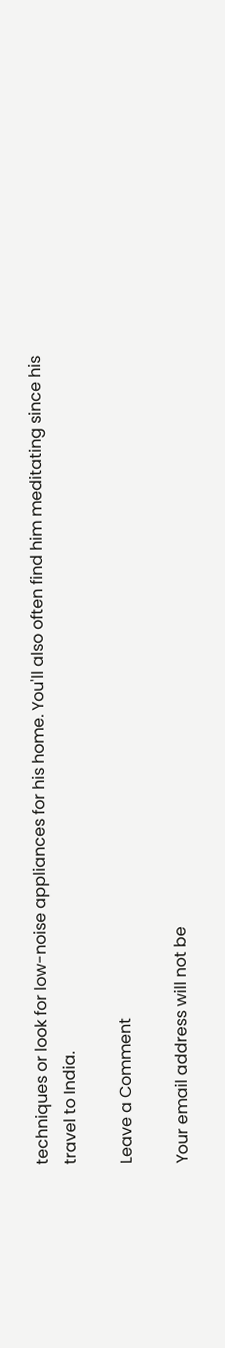techniques or look for low-noise appliances for his home. You'll also often find him meditating since his travel to India.

Leave a Comment

Your email address will not be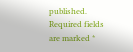published. Required fields are marked *